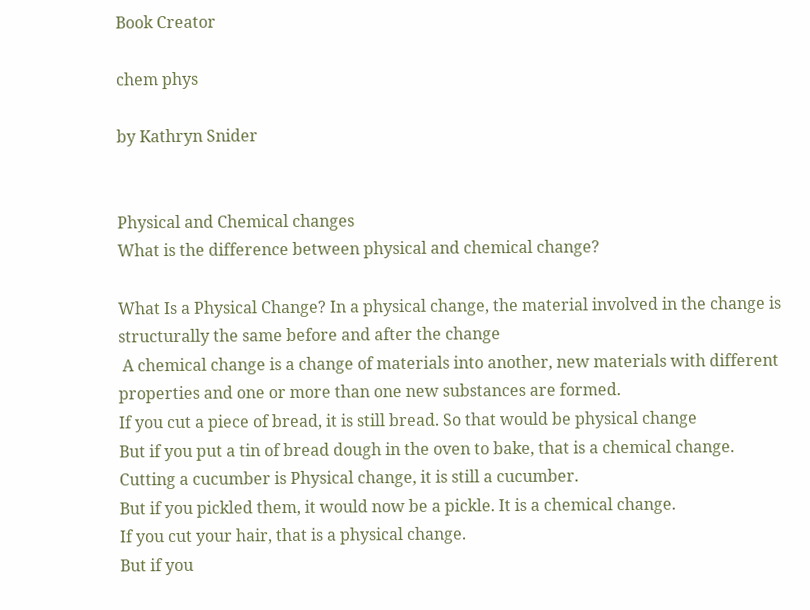Book Creator

chem phys

by Kathryn Snider


Physical and Chemical changes
What is the difference between physical and chemical change?

What Is a Physical Change? In a physical change, the material involved in the change is structurally the same before and after the change
 A chemical change is a change of materials into another, new materials with different properties and one or more than one new substances are formed.
If you cut a piece of bread, it is still bread. So that would be physical change
But if you put a tin of bread dough in the oven to bake, that is a chemical change.
Cutting a cucumber is Physical change, it is still a cucumber.
But if you pickled them, it would now be a pickle. It is a chemical change.
If you cut your hair, that is a physical change.
But if you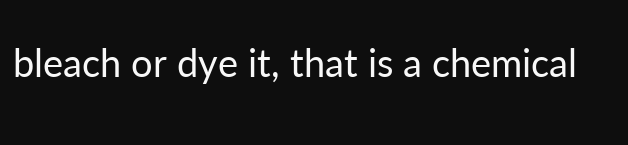bleach or dye it, that is a chemical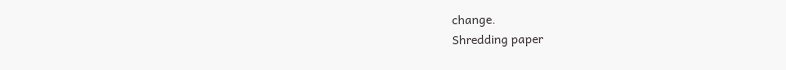change.
Shredding paper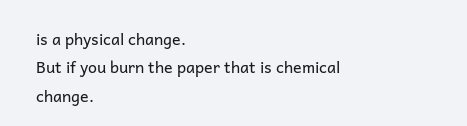is a physical change.
But if you burn the paper that is chemical change.